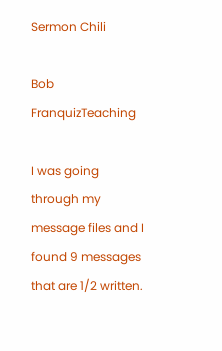Sermon Chili

Bob FranquizTeaching

I was going through my message files and I found 9 messages that are 1/2 written.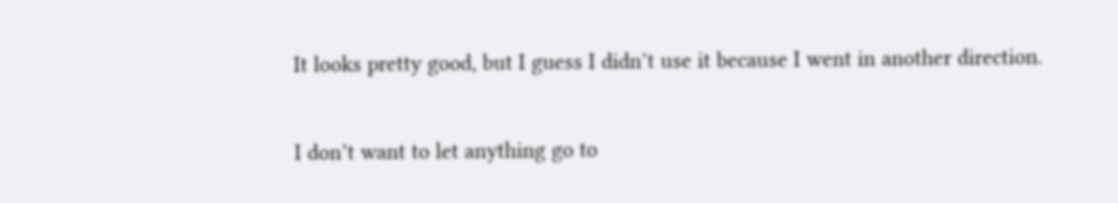It looks pretty good, but I guess I didn’t use it because I went in another direction.

I don’t want to let anything go to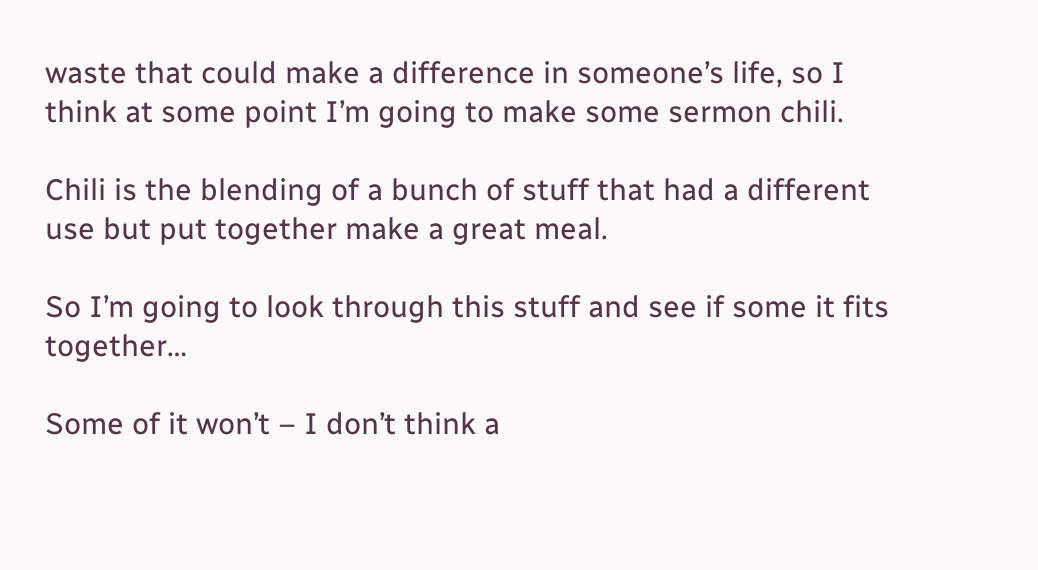waste that could make a difference in someone’s life, so I think at some point I’m going to make some sermon chili.

Chili is the blending of a bunch of stuff that had a different use but put together make a great meal.

So I’m going to look through this stuff and see if some it fits together…

Some of it won’t – I don’t think a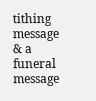tithing message & a funeral message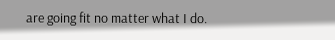are going fit no matter what I do.